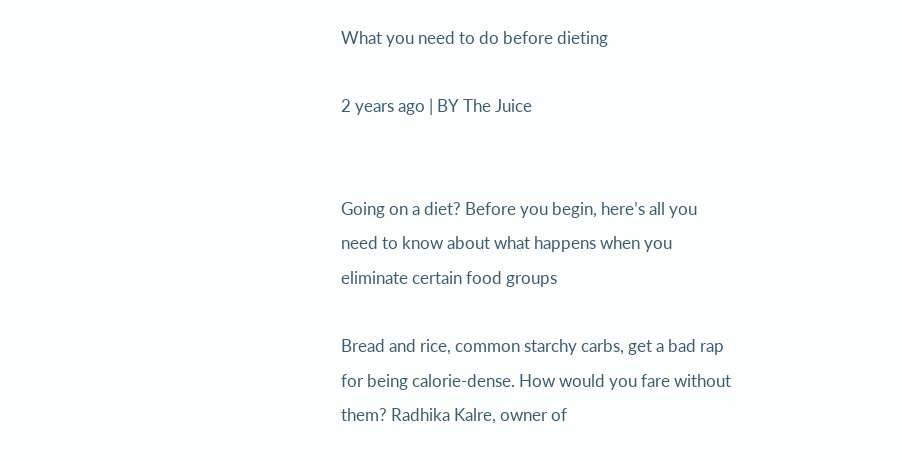What you need to do before dieting

2 years ago | BY The Juice


Going on a diet? Before you begin, here’s all you need to know about what happens when you eliminate certain food groups

Bread and rice, common starchy carbs, get a bad rap for being calorie-dense. How would you fare without them? Radhika Kalre, owner of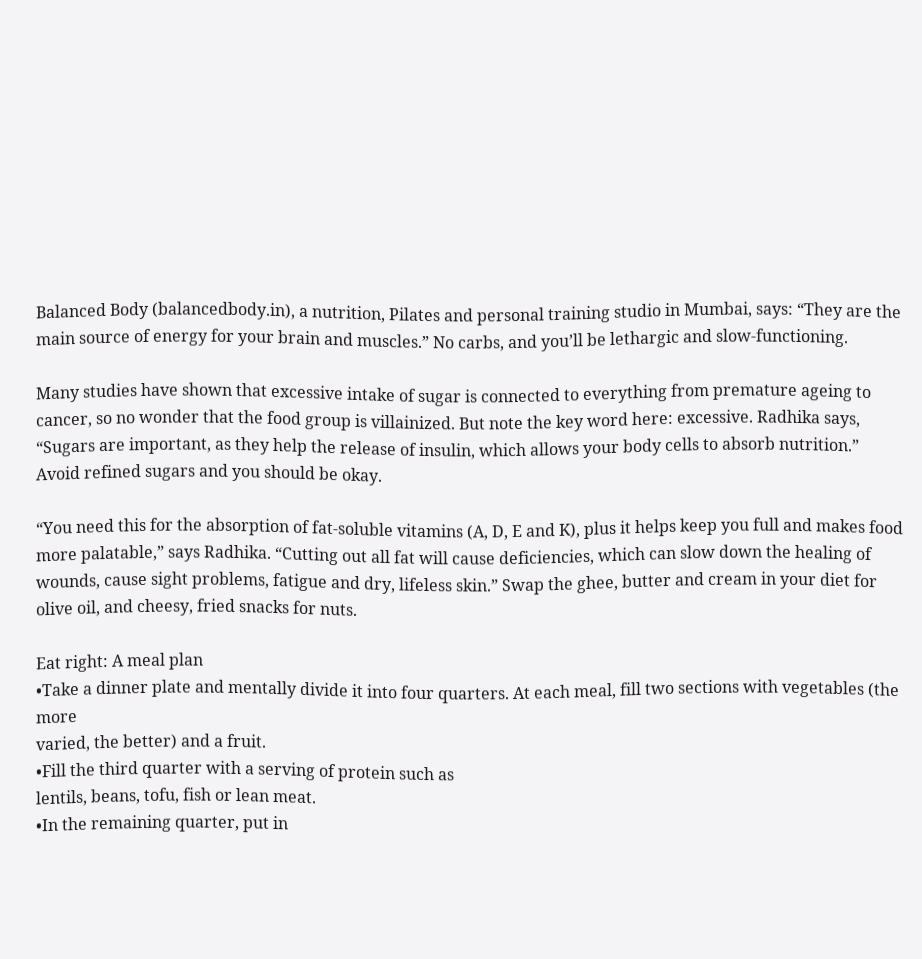Balanced Body (balancedbody.in), a nutrition, Pilates and personal training studio in Mumbai, says: “They are the main source of energy for your brain and muscles.” No carbs, and you’ll be lethargic and slow-functioning.

Many studies have shown that excessive intake of sugar is connected to everything from premature ageing to cancer, so no wonder that the food group is villainized. But note the key word here: excessive. Radhika says, “Sugars are important, as they help the release of insulin, which allows your body cells to absorb nutrition.” Avoid refined sugars and you should be okay.

“You need this for the absorption of fat-soluble vitamins (A, D, E and K), plus it helps keep you full and makes food more palatable,” says Radhika. “Cutting out all fat will cause deficiencies, which can slow down the healing of wounds, cause sight problems, fatigue and dry, lifeless skin.” Swap the ghee, butter and cream in your diet for olive oil, and cheesy, fried snacks for nuts.

Eat right: A meal plan
•Take a dinner plate and mentally divide it into four quarters. At each meal, fill two sections with vegetables (the more
varied, the better) and a fruit.
•Fill the third quarter with a serving of protein such as
lentils, beans, tofu, fish or lean meat.
•In the remaining quarter, put in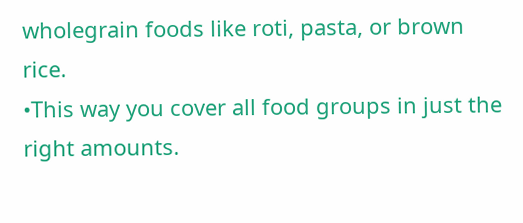wholegrain foods like roti, pasta, or brown rice.
•This way you cover all food groups in just the right amounts.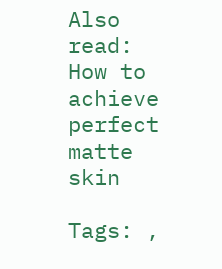Also read: How to achieve perfect matte skin

Tags: ,